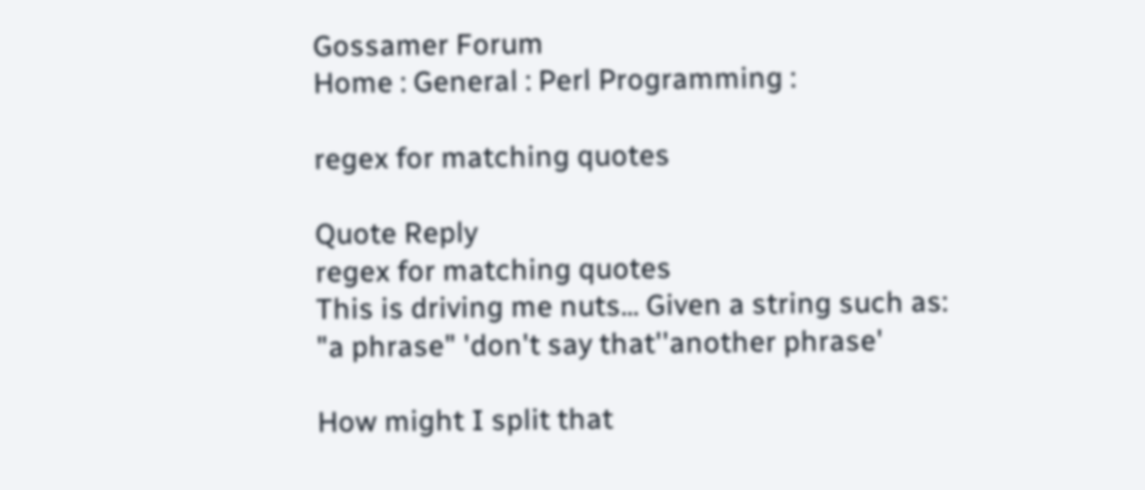Gossamer Forum
Home : General : Perl Programming :

regex for matching quotes

Quote Reply
regex for matching quotes
This is driving me nuts... Given a string such as:
"a phrase" 'don't say that''another phrase'

How might I split that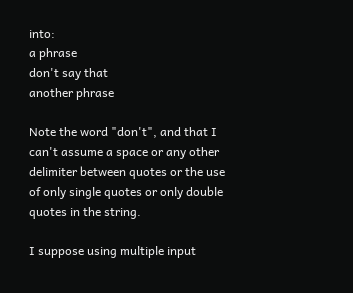into:
a phrase
don't say that
another phrase

Note the word "don't", and that I can't assume a space or any other delimiter between quotes or the use of only single quotes or only double quotes in the string.

I suppose using multiple input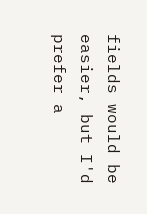fields would be easier, but I'd prefer a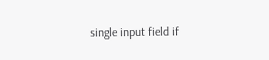single input field if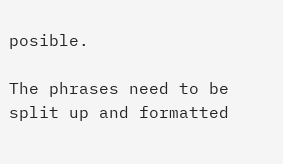posible.

The phrases need to be split up and formatted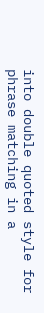into double quoted style for phrase matching in a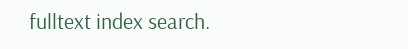fulltext index search.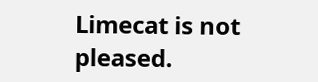Limecat is not pleased.